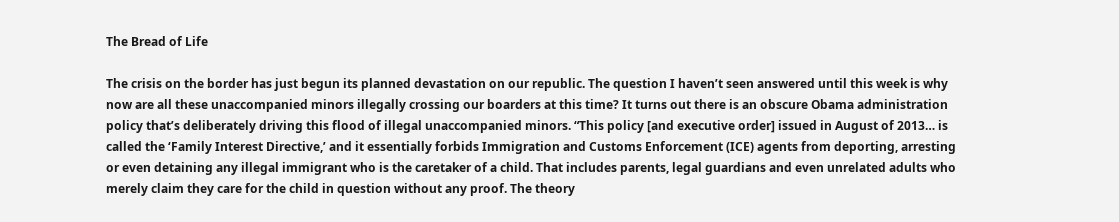The Bread of Life

The crisis on the border has just begun its planned devastation on our republic. The question I haven’t seen answered until this week is why now are all these unaccompanied minors illegally crossing our boarders at this time? It turns out there is an obscure Obama administration policy that’s deliberately driving this flood of illegal unaccompanied minors. “This policy [and executive order] issued in August of 2013… is called the ‘Family Interest Directive,’ and it essentially forbids Immigration and Customs Enforcement (ICE) agents from deporting, arresting or even detaining any illegal immigrant who is the caretaker of a child. That includes parents, legal guardians and even unrelated adults who merely claim they care for the child in question without any proof. The theory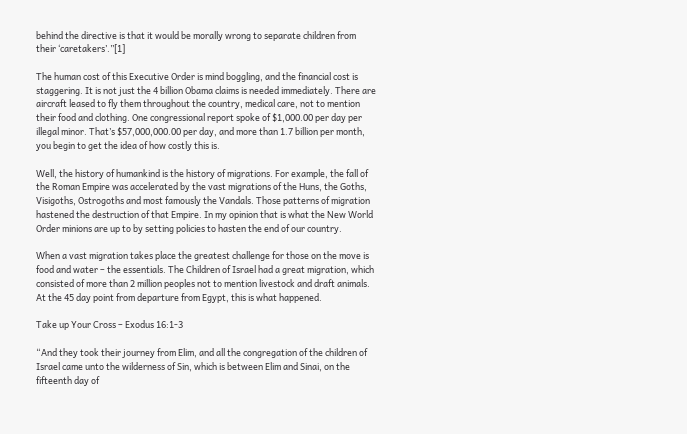behind the directive is that it would be morally wrong to separate children from their ‘caretakers’.”[1]

The human cost of this Executive Order is mind boggling, and the financial cost is staggering. It is not just the 4 billion Obama claims is needed immediately. There are aircraft leased to fly them throughout the country, medical care, not to mention their food and clothing. One congressional report spoke of $1,000.00 per day per illegal minor. That’s $57,000,000.00 per day, and more than 1.7 billion per month, you begin to get the idea of how costly this is.

Well, the history of humankind is the history of migrations. For example, the fall of the Roman Empire was accelerated by the vast migrations of the Huns, the Goths, Visigoths, Ostrogoths and most famously the Vandals. Those patterns of migration hastened the destruction of that Empire. In my opinion that is what the New World Order minions are up to by setting policies to hasten the end of our country.

When a vast migration takes place the greatest challenge for those on the move is food and water – the essentials. The Children of Israel had a great migration, which consisted of more than 2 million peoples not to mention livestock and draft animals. At the 45 day point from departure from Egypt, this is what happened.

Take up Your Cross – Exodus 16:1-3

“And they took their journey from Elim, and all the congregation of the children of Israel came unto the wilderness of Sin, which is between Elim and Sinai, on the fifteenth day of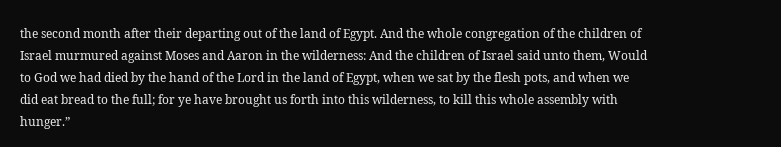the second month after their departing out of the land of Egypt. And the whole congregation of the children of Israel murmured against Moses and Aaron in the wilderness: And the children of Israel said unto them, Would to God we had died by the hand of the Lord in the land of Egypt, when we sat by the flesh pots, and when we did eat bread to the full; for ye have brought us forth into this wilderness, to kill this whole assembly with hunger.”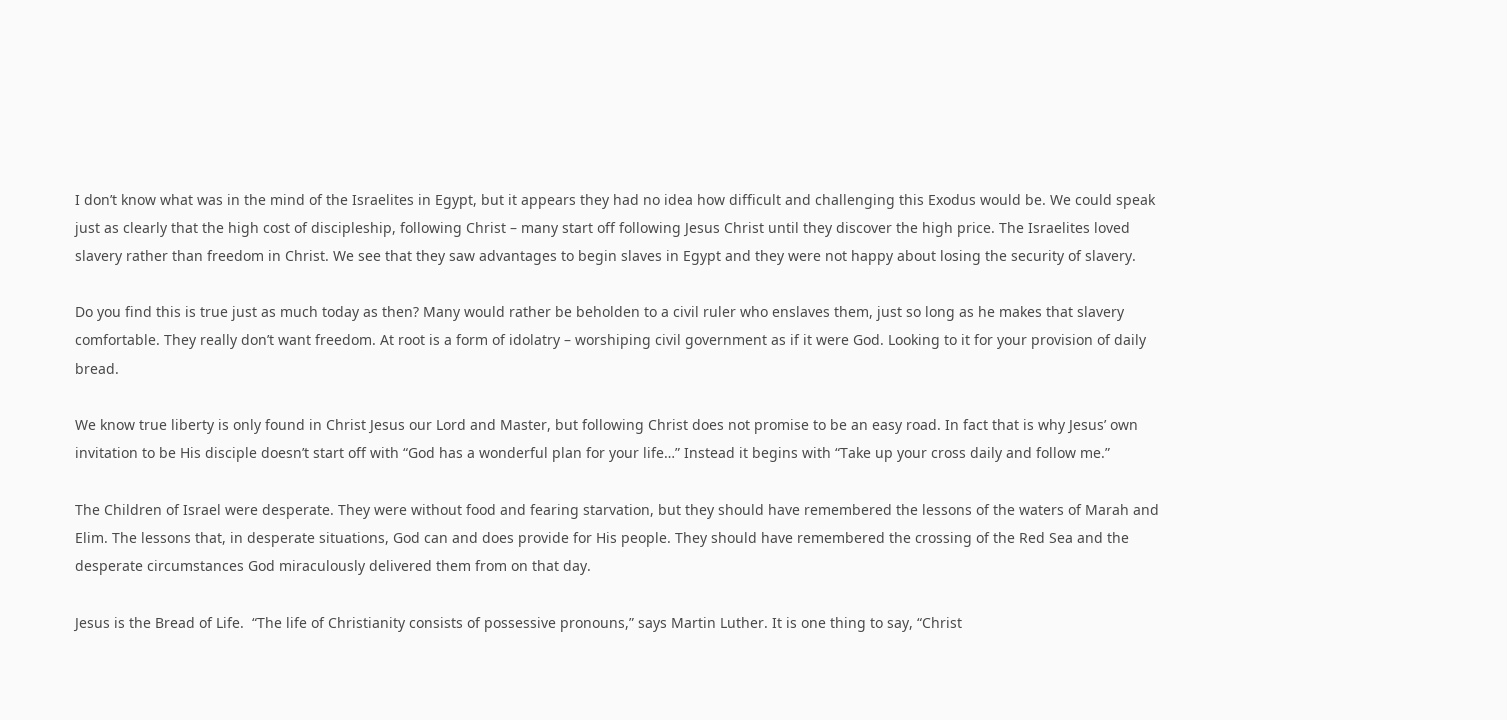I don’t know what was in the mind of the Israelites in Egypt, but it appears they had no idea how difficult and challenging this Exodus would be. We could speak just as clearly that the high cost of discipleship, following Christ – many start off following Jesus Christ until they discover the high price. The Israelites loved slavery rather than freedom in Christ. We see that they saw advantages to begin slaves in Egypt and they were not happy about losing the security of slavery.

Do you find this is true just as much today as then? Many would rather be beholden to a civil ruler who enslaves them, just so long as he makes that slavery comfortable. They really don’t want freedom. At root is a form of idolatry – worshiping civil government as if it were God. Looking to it for your provision of daily bread.

We know true liberty is only found in Christ Jesus our Lord and Master, but following Christ does not promise to be an easy road. In fact that is why Jesus’ own invitation to be His disciple doesn’t start off with “God has a wonderful plan for your life…” Instead it begins with “Take up your cross daily and follow me.”

The Children of Israel were desperate. They were without food and fearing starvation, but they should have remembered the lessons of the waters of Marah and Elim. The lessons that, in desperate situations, God can and does provide for His people. They should have remembered the crossing of the Red Sea and the desperate circumstances God miraculously delivered them from on that day.

Jesus is the Bread of Life.  “The life of Christianity consists of possessive pronouns,” says Martin Luther. It is one thing to say, “Christ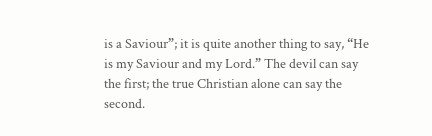is a Saviour”; it is quite another thing to say, “He is my Saviour and my Lord.” The devil can say the first; the true Christian alone can say the second.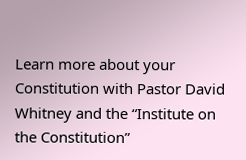Learn more about your Constitution with Pastor David Whitney and the “Institute on the Constitution”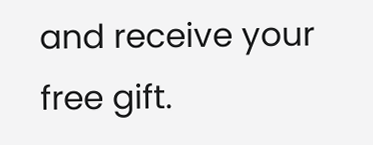and receive your free gift.